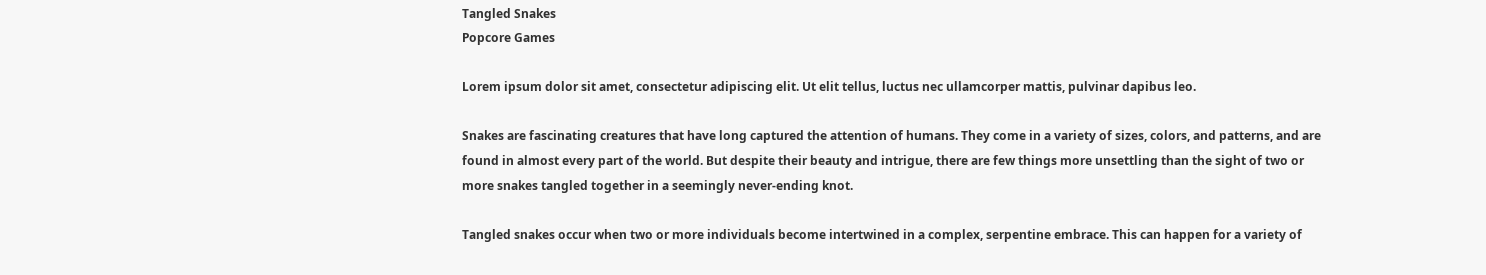Tangled Snakes
Popcore Games

Lorem ipsum dolor sit amet, consectetur adipiscing elit. Ut elit tellus, luctus nec ullamcorper mattis, pulvinar dapibus leo.

Snakes are fascinating creatures that have long captured the attention of humans. They come in a variety of sizes, colors, and patterns, and are found in almost every part of the world. But despite their beauty and intrigue, there are few things more unsettling than the sight of two or more snakes tangled together in a seemingly never-ending knot.

Tangled snakes occur when two or more individuals become intertwined in a complex, serpentine embrace. This can happen for a variety of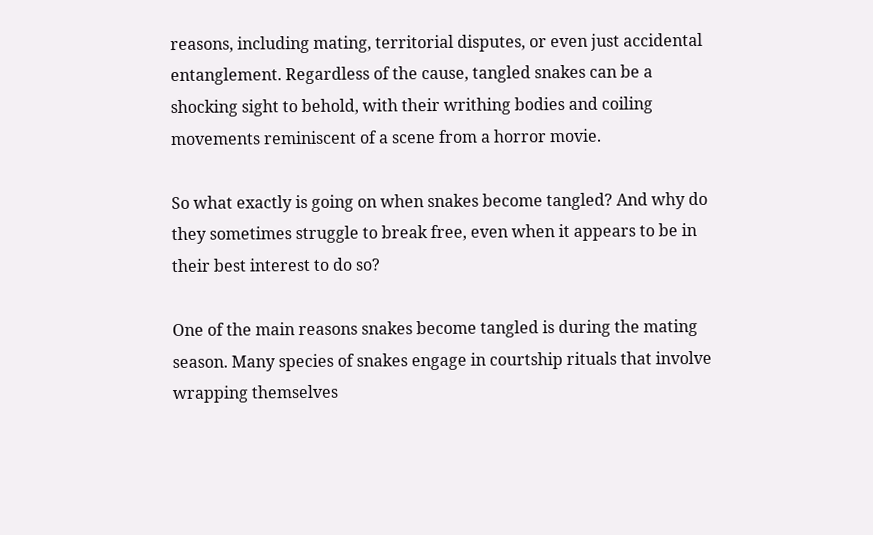reasons, including mating, territorial disputes, or even just accidental entanglement. Regardless of the cause, tangled snakes can be a shocking sight to behold, with their writhing bodies and coiling movements reminiscent of a scene from a horror movie.

So what exactly is going on when snakes become tangled? And why do they sometimes struggle to break free, even when it appears to be in their best interest to do so?

One of the main reasons snakes become tangled is during the mating season. Many species of snakes engage in courtship rituals that involve wrapping themselves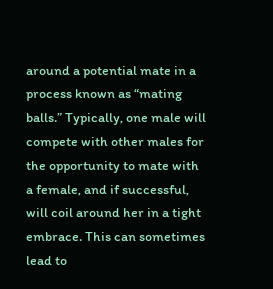around a potential mate in a process known as “mating balls.” Typically, one male will compete with other males for the opportunity to mate with a female, and if successful, will coil around her in a tight embrace. This can sometimes lead to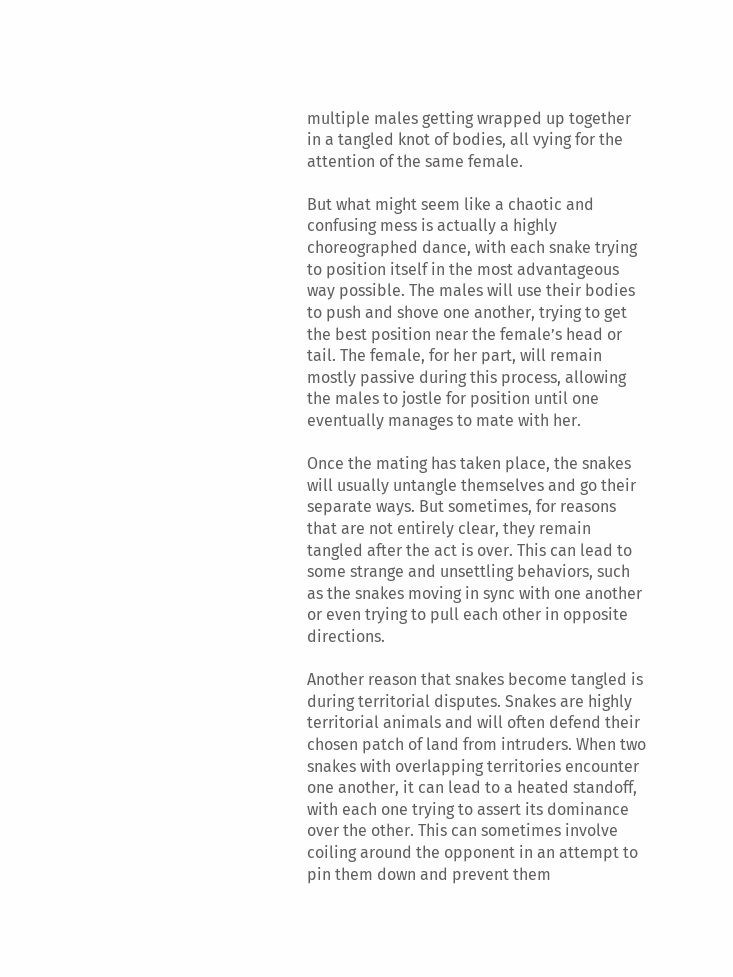multiple males getting wrapped up together in a tangled knot of bodies, all vying for the attention of the same female.

But what might seem like a chaotic and confusing mess is actually a highly choreographed dance, with each snake trying to position itself in the most advantageous way possible. The males will use their bodies to push and shove one another, trying to get the best position near the female’s head or tail. The female, for her part, will remain mostly passive during this process, allowing the males to jostle for position until one eventually manages to mate with her.

Once the mating has taken place, the snakes will usually untangle themselves and go their separate ways. But sometimes, for reasons that are not entirely clear, they remain tangled after the act is over. This can lead to some strange and unsettling behaviors, such as the snakes moving in sync with one another or even trying to pull each other in opposite directions.

Another reason that snakes become tangled is during territorial disputes. Snakes are highly territorial animals and will often defend their chosen patch of land from intruders. When two snakes with overlapping territories encounter one another, it can lead to a heated standoff, with each one trying to assert its dominance over the other. This can sometimes involve coiling around the opponent in an attempt to pin them down and prevent them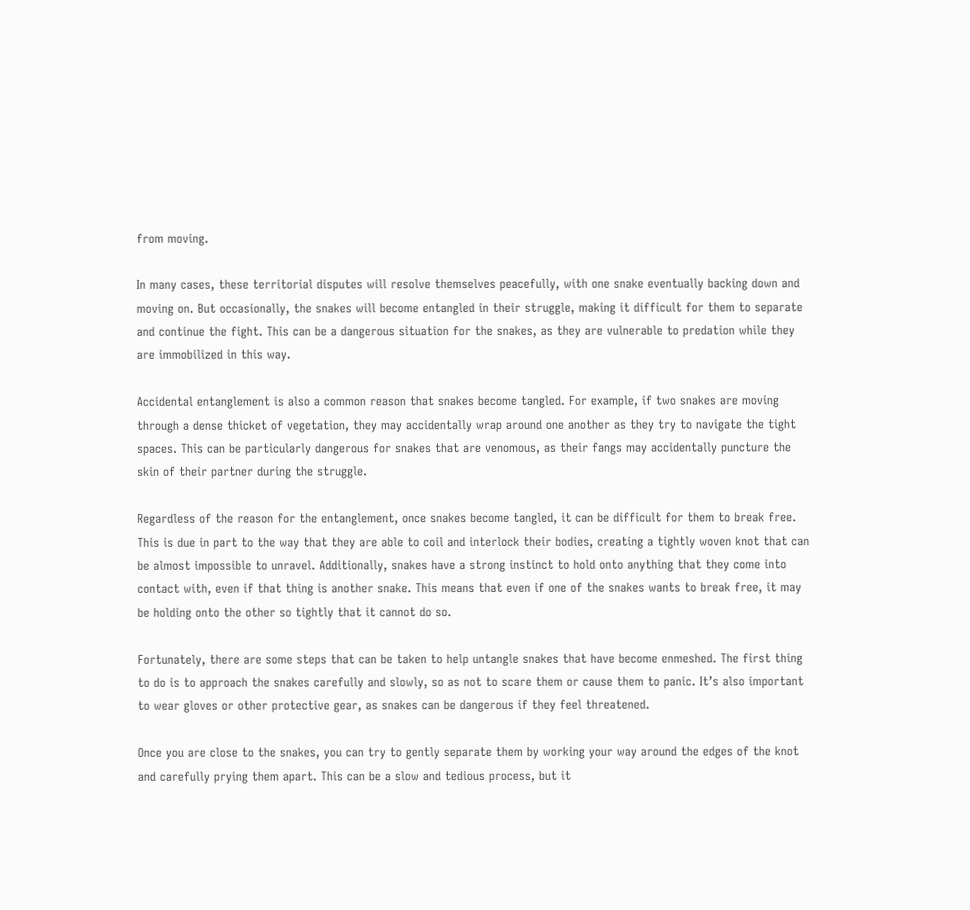from moving.

In many cases, these territorial disputes will resolve themselves peacefully, with one snake eventually backing down and moving on. But occasionally, the snakes will become entangled in their struggle, making it difficult for them to separate and continue the fight. This can be a dangerous situation for the snakes, as they are vulnerable to predation while they are immobilized in this way.

Accidental entanglement is also a common reason that snakes become tangled. For example, if two snakes are moving through a dense thicket of vegetation, they may accidentally wrap around one another as they try to navigate the tight spaces. This can be particularly dangerous for snakes that are venomous, as their fangs may accidentally puncture the skin of their partner during the struggle.

Regardless of the reason for the entanglement, once snakes become tangled, it can be difficult for them to break free. This is due in part to the way that they are able to coil and interlock their bodies, creating a tightly woven knot that can be almost impossible to unravel. Additionally, snakes have a strong instinct to hold onto anything that they come into contact with, even if that thing is another snake. This means that even if one of the snakes wants to break free, it may be holding onto the other so tightly that it cannot do so.

Fortunately, there are some steps that can be taken to help untangle snakes that have become enmeshed. The first thing to do is to approach the snakes carefully and slowly, so as not to scare them or cause them to panic. It’s also important to wear gloves or other protective gear, as snakes can be dangerous if they feel threatened.

Once you are close to the snakes, you can try to gently separate them by working your way around the edges of the knot and carefully prying them apart. This can be a slow and tedious process, but it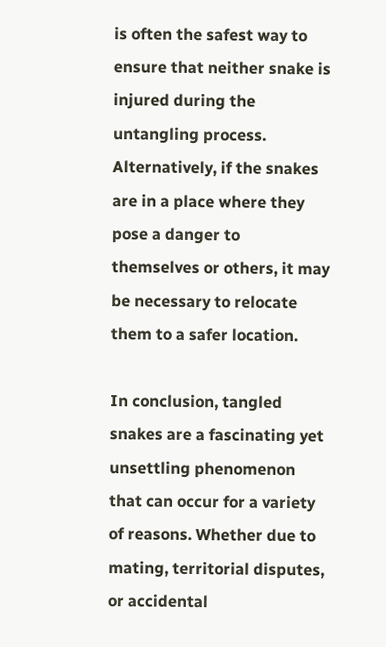is often the safest way to ensure that neither snake is injured during the untangling process. Alternatively, if the snakes are in a place where they pose a danger to themselves or others, it may be necessary to relocate them to a safer location.

In conclusion, tangled snakes are a fascinating yet unsettling phenomenon that can occur for a variety of reasons. Whether due to mating, territorial disputes, or accidental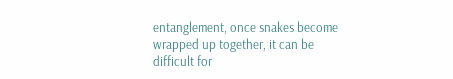entanglement, once snakes become wrapped up together, it can be difficult for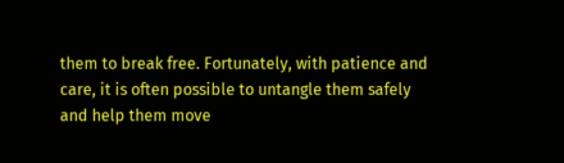them to break free. Fortunately, with patience and care, it is often possible to untangle them safely and help them move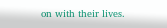on with their lives.